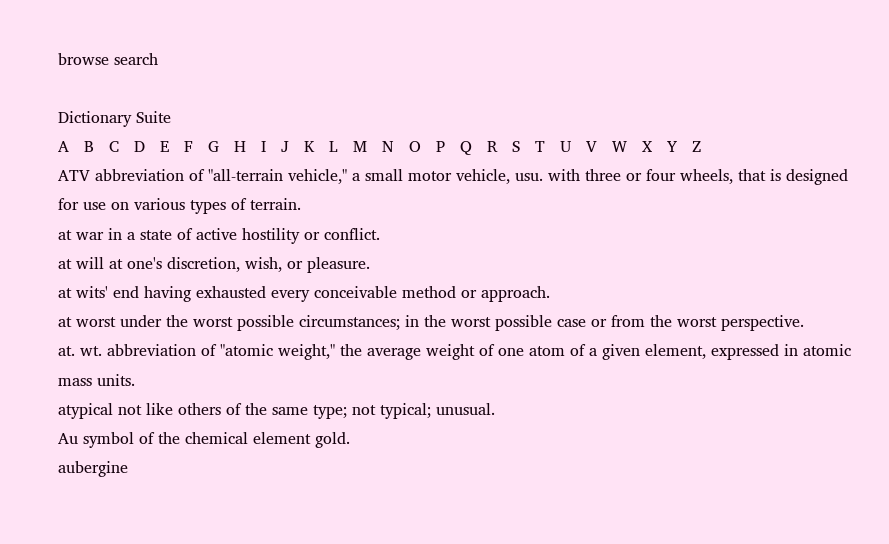browse search

Dictionary Suite
A   B   C   D   E   F   G   H   I   J   K   L   M   N   O   P   Q   R   S   T   U   V   W   X   Y   Z
ATV abbreviation of "all-terrain vehicle," a small motor vehicle, usu. with three or four wheels, that is designed for use on various types of terrain.
at war in a state of active hostility or conflict.
at will at one's discretion, wish, or pleasure.
at wits' end having exhausted every conceivable method or approach.
at worst under the worst possible circumstances; in the worst possible case or from the worst perspective.
at. wt. abbreviation of "atomic weight," the average weight of one atom of a given element, expressed in atomic mass units.
atypical not like others of the same type; not typical; unusual.
Au symbol of the chemical element gold.
aubergine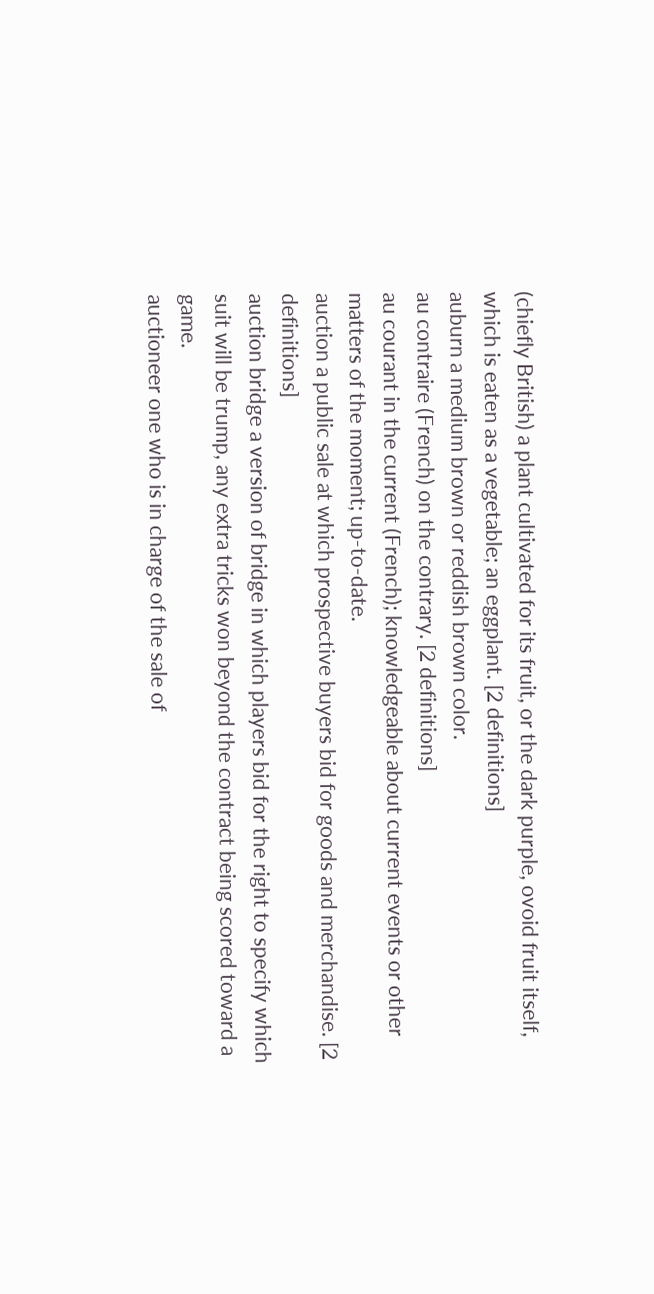(chiefly British) a plant cultivated for its fruit, or the dark purple, ovoid fruit itself, which is eaten as a vegetable; an eggplant. [2 definitions]
auburn a medium brown or reddish brown color.
au contraire (French) on the contrary. [2 definitions]
au courant in the current (French); knowledgeable about current events or other matters of the moment; up-to-date.
auction a public sale at which prospective buyers bid for goods and merchandise. [2 definitions]
auction bridge a version of bridge in which players bid for the right to specify which suit will be trump, any extra tricks won beyond the contract being scored toward a game.
auctioneer one who is in charge of the sale of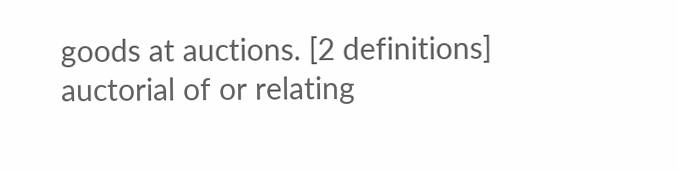goods at auctions. [2 definitions]
auctorial of or relating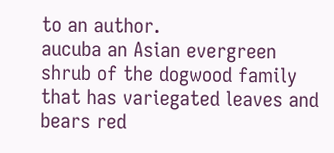to an author.
aucuba an Asian evergreen shrub of the dogwood family that has variegated leaves and bears red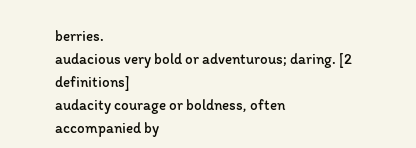berries.
audacious very bold or adventurous; daring. [2 definitions]
audacity courage or boldness, often accompanied by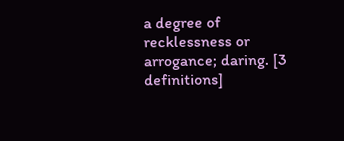a degree of recklessness or arrogance; daring. [3 definitions]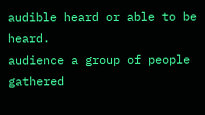audible heard or able to be heard.
audience a group of people gathered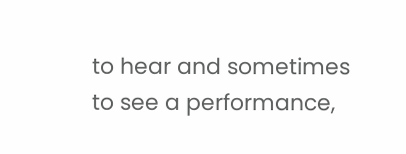to hear and sometimes to see a performance,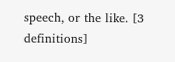speech, or the like. [3 definitions]